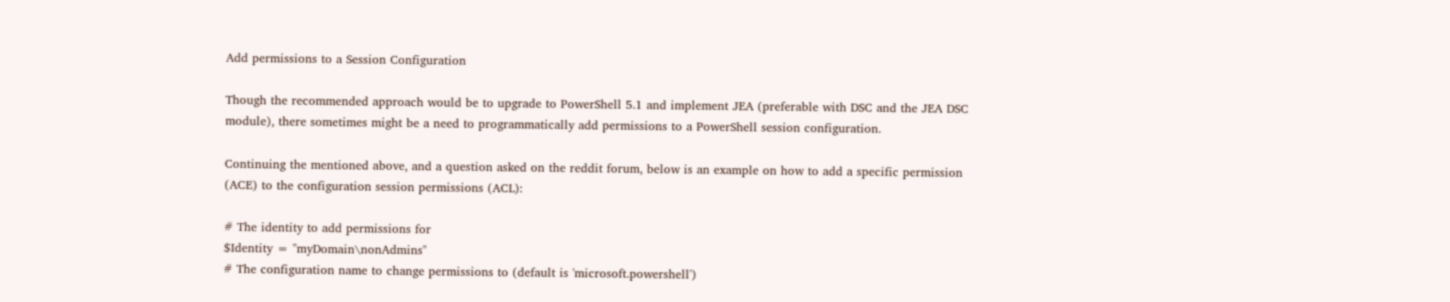Add permissions to a Session Configuration

Though the recommended approach would be to upgrade to PowerShell 5.1 and implement JEA (preferable with DSC and the JEA DSC module), there sometimes might be a need to programmatically add permissions to a PowerShell session configuration.

Continuing the mentioned above, and a question asked on the reddit forum, below is an example on how to add a specific permission (ACE) to the configuration session permissions (ACL):

# The identity to add permissions for
$Identity = "myDomain\nonAdmins"
# The configuration name to change permissions to (default is 'microsoft.powershell')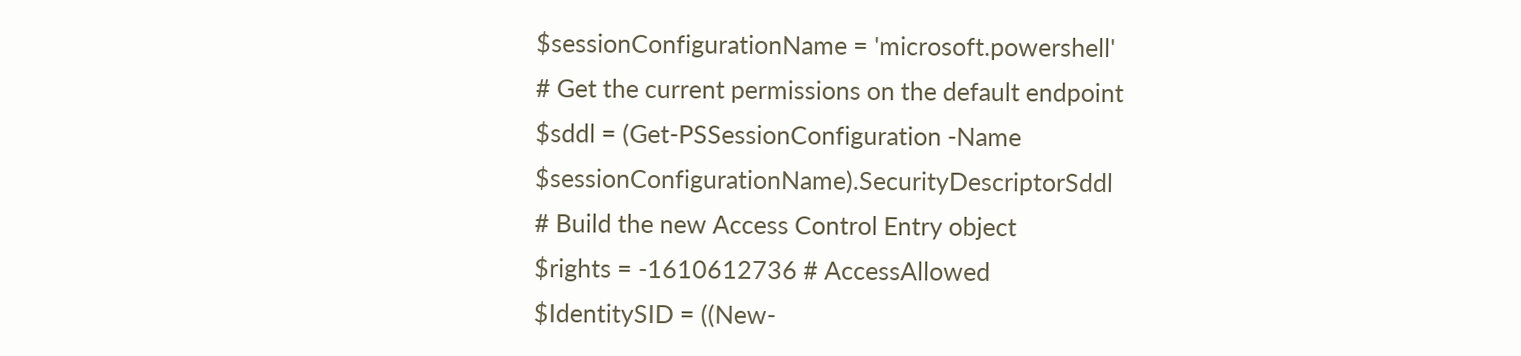$sessionConfigurationName = 'microsoft.powershell'
# Get the current permissions on the default endpoint
$sddl = (Get-PSSessionConfiguration -Name $sessionConfigurationName).SecurityDescriptorSddl
# Build the new Access Control Entry object
$rights = -1610612736 # AccessAllowed
$IdentitySID = ((New-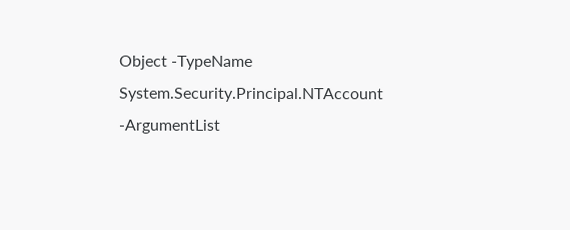Object -TypeName System.Security.Principal.NTAccount -ArgumentList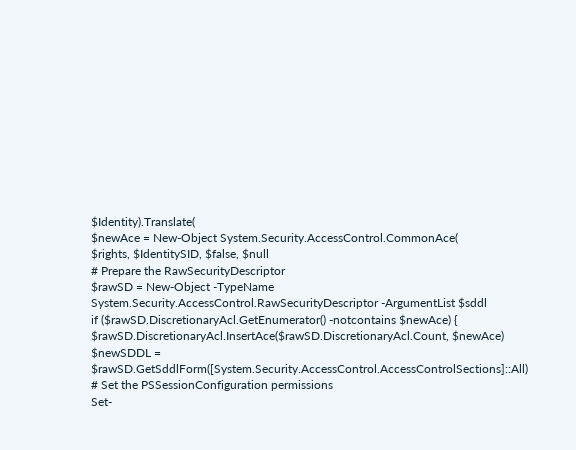$Identity).Translate(
$newAce = New-Object System.Security.AccessControl.CommonAce(
$rights, $IdentitySID, $false, $null
# Prepare the RawSecurityDescriptor
$rawSD = New-Object -TypeName System.Security.AccessControl.RawSecurityDescriptor -ArgumentList $sddl
if ($rawSD.DiscretionaryAcl.GetEnumerator() -notcontains $newAce) {
$rawSD.DiscretionaryAcl.InsertAce($rawSD.DiscretionaryAcl.Count, $newAce)
$newSDDL = $rawSD.GetSddlForm([System.Security.AccessControl.AccessControlSections]::All)
# Set the PSSessionConfiguration permissions
Set-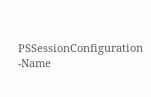PSSessionConfiguration -Name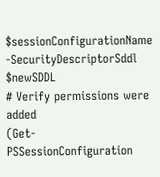$sessionConfigurationName -SecurityDescriptorSddl $newSDDL
# Verify permissions were added
(Get-PSSessionConfiguration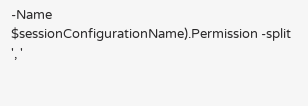-Name $sessionConfigurationName).Permission -split ', '